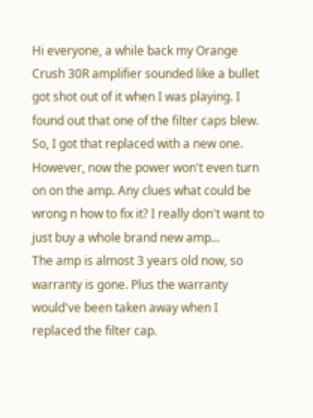Hi everyone, a while back my Orange Crush 30R amplifier sounded like a bullet got shot out of it when I was playing. I found out that one of the filter caps blew. So, I got that replaced with a new one. However, now the power won't even turn on on the amp. Any clues what could be wrong n how to fix it? I really don't want to just buy a whole brand new amp...
The amp is almost 3 years old now, so warranty is gone. Plus the warranty would've been taken away when I replaced the filter cap.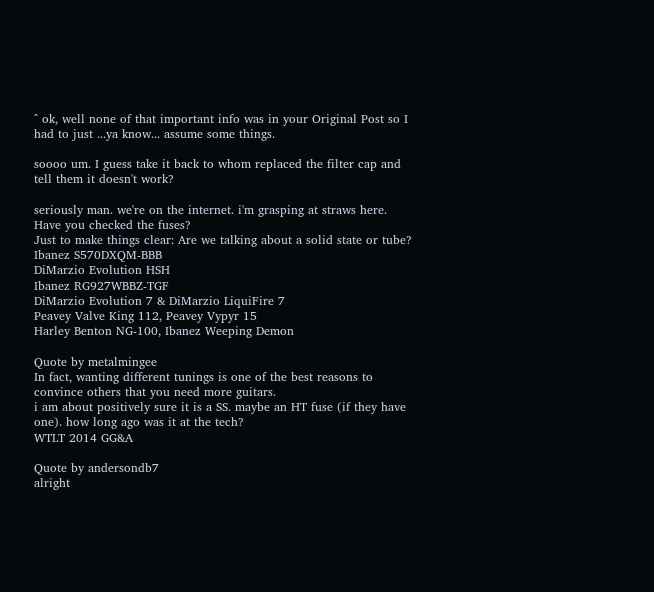^ ok, well none of that important info was in your Original Post so I had to just ...ya know... assume some things.

soooo um. I guess take it back to whom replaced the filter cap and tell them it doesn't work?

seriously man. we're on the internet. i'm grasping at straws here. Have you checked the fuses?
Just to make things clear: Are we talking about a solid state or tube?
Ibanez S570DXQM-BBB
DiMarzio Evolution HSH
Ibanez RG927WBBZ-TGF
DiMarzio Evolution 7 & DiMarzio LiquiFire 7
Peavey Valve King 112, Peavey Vypyr 15
Harley Benton NG-100, Ibanez Weeping Demon

Quote by metalmingee
In fact, wanting different tunings is one of the best reasons to convince others that you need more guitars.
i am about positively sure it is a SS. maybe an HT fuse (if they have one). how long ago was it at the tech?
WTLT 2014 GG&A

Quote by andersondb7
alright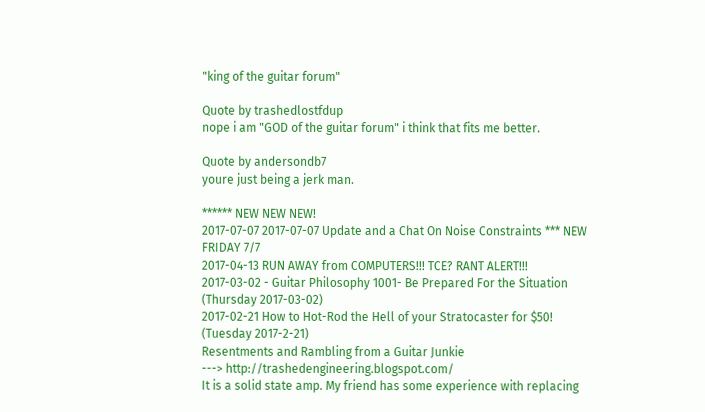"king of the guitar forum"

Quote by trashedlostfdup
nope i am "GOD of the guitar forum" i think that fits me better.

Quote by andersondb7
youre just being a jerk man.

****** NEW NEW NEW!
2017-07-07 2017-07-07 Update and a Chat On Noise Constraints *** NEW FRIDAY 7/7
2017-04-13 RUN AWAY from COMPUTERS!!! TCE? RANT ALERT!!!
2017-03-02 - Guitar Philosophy 1001- Be Prepared For the Situation (Thursday 2017-03-02)
2017-02-21 How to Hot-Rod the Hell of your Stratocaster for $50! (Tuesday 2017-2-21)
Resentments and Rambling from a Guitar Junkie
---> http://trashedengineering.blogspot.com/
It is a solid state amp. My friend has some experience with replacing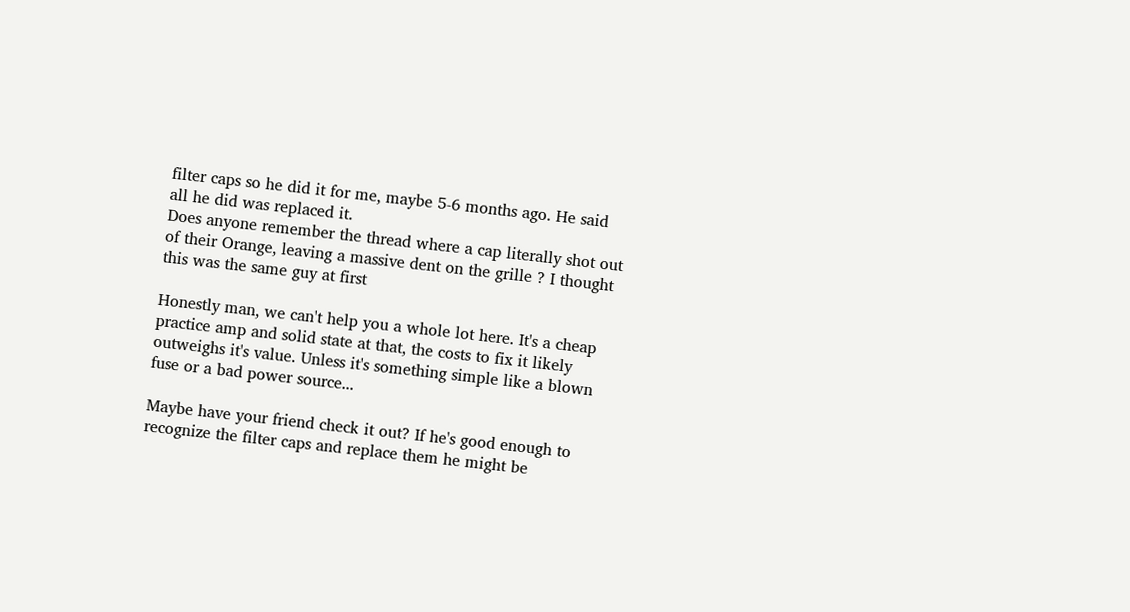filter caps so he did it for me, maybe 5-6 months ago. He said all he did was replaced it.
Does anyone remember the thread where a cap literally shot out of their Orange, leaving a massive dent on the grille ? I thought this was the same guy at first

Honestly man, we can't help you a whole lot here. It's a cheap practice amp and solid state at that, the costs to fix it likely outweighs it's value. Unless it's something simple like a blown fuse or a bad power source...

Maybe have your friend check it out? If he's good enough to recognize the filter caps and replace them he might be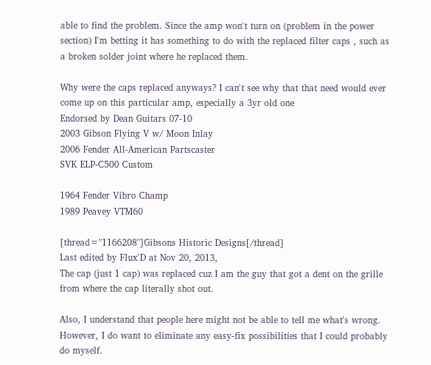able to find the problem. Since the amp won't turn on (problem in the power section) I'm betting it has something to do with the replaced filter caps , such as a broken solder joint where he replaced them.

Why were the caps replaced anyways? I can't see why that that need would ever come up on this particular amp, especially a 3yr old one
Endorsed by Dean Guitars 07-10
2003 Gibson Flying V w/ Moon Inlay
2006 Fender All-American Partscaster
SVK ELP-C500 Custom

1964 Fender Vibro Champ
1989 Peavey VTM60

[thread="1166208"]Gibsons Historic Designs[/thread]
Last edited by Flux'D at Nov 20, 2013,
The cap (just 1 cap) was replaced cuz I am the guy that got a dent on the grille from where the cap literally shot out.

Also, I understand that people here might not be able to tell me what's wrong. However, I do want to eliminate any easy-fix possibilities that I could probably do myself.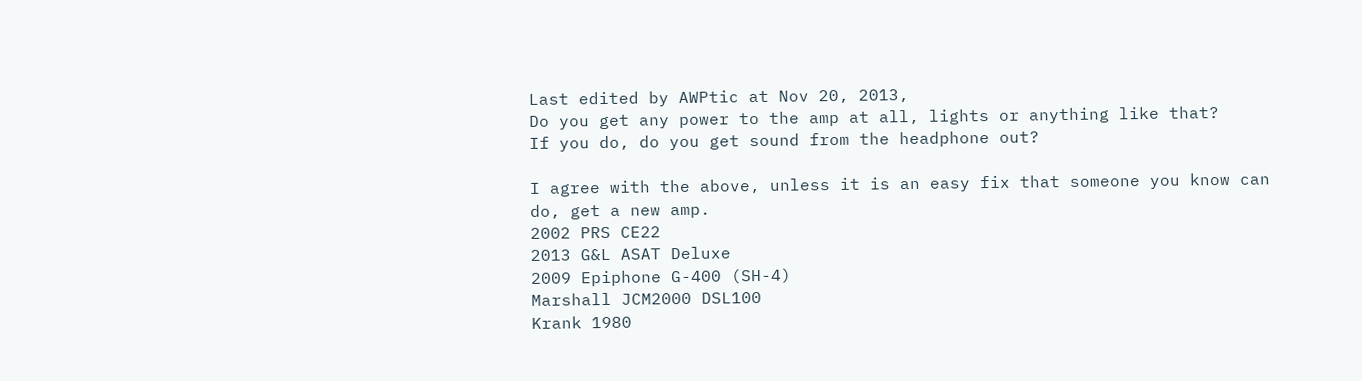Last edited by AWPtic at Nov 20, 2013,
Do you get any power to the amp at all, lights or anything like that?
If you do, do you get sound from the headphone out?

I agree with the above, unless it is an easy fix that someone you know can do, get a new amp.
2002 PRS CE22
2013 G&L ASAT Deluxe
2009 Epiphone G-400 (SH-4)
Marshall JCM2000 DSL100
Krank 1980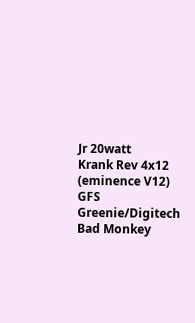Jr 20watt
Krank Rev 4x12 (eminence V12)
GFS Greenie/Digitech Bad Monkey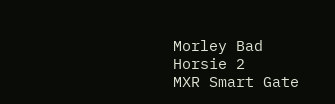Morley Bad Horsie 2
MXR Smart Gate